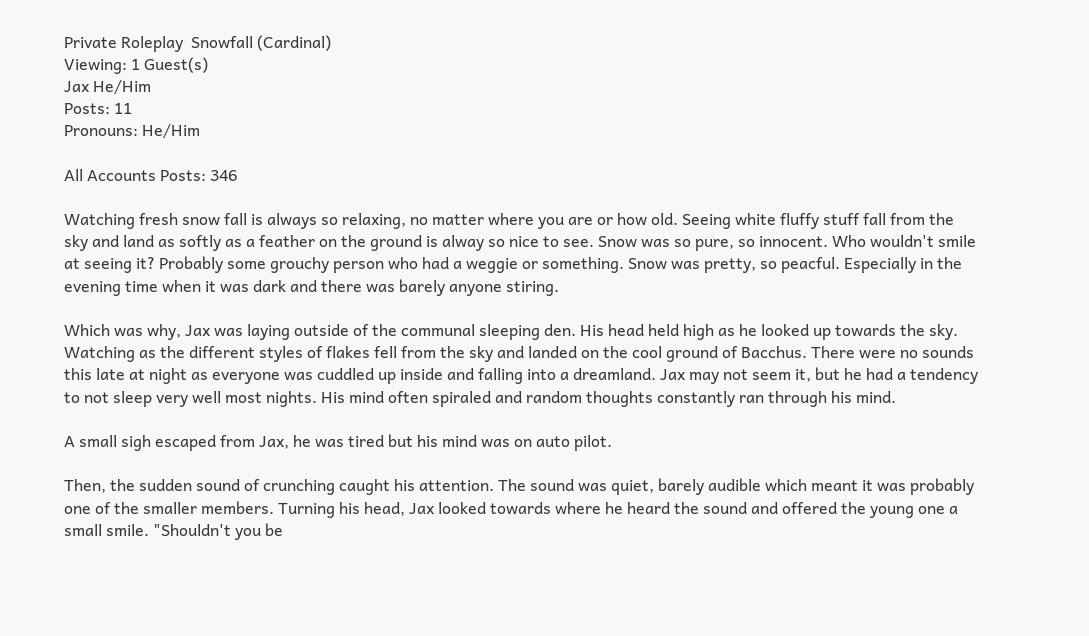Private Roleplay  Snowfall (Cardinal)
Viewing: 1 Guest(s)
Jax He/Him
Posts: 11
Pronouns: He/Him

All Accounts Posts: 346

Watching fresh snow fall is always so relaxing, no matter where you are or how old. Seeing white fluffy stuff fall from the sky and land as softly as a feather on the ground is alway so nice to see. Snow was so pure, so innocent. Who wouldn't smile at seeing it? Probably some grouchy person who had a weggie or something. Snow was pretty, so peacful. Especially in the evening time when it was dark and there was barely anyone stiring.

Which was why, Jax was laying outside of the communal sleeping den. His head held high as he looked up towards the sky. Watching as the different styles of flakes fell from the sky and landed on the cool ground of Bacchus. There were no sounds this late at night as everyone was cuddled up inside and falling into a dreamland. Jax may not seem it, but he had a tendency to not sleep very well most nights. His mind often spiraled and random thoughts constantly ran through his mind.

A small sigh escaped from Jax, he was tired but his mind was on auto pilot.

Then, the sudden sound of crunching caught his attention. The sound was quiet, barely audible which meant it was probably  one of the smaller members. Turning his head, Jax looked towards where he heard the sound and offered the young one a small smile. "Shouldn't you be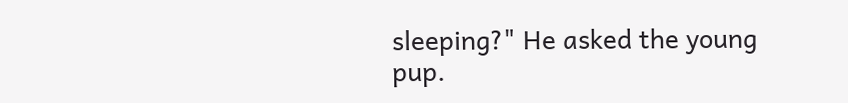sleeping?" He asked the young pup.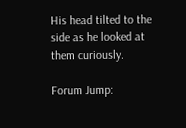His head tilted to the side as he looked at them curiously.

Forum Jump: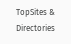TopSites & Directories